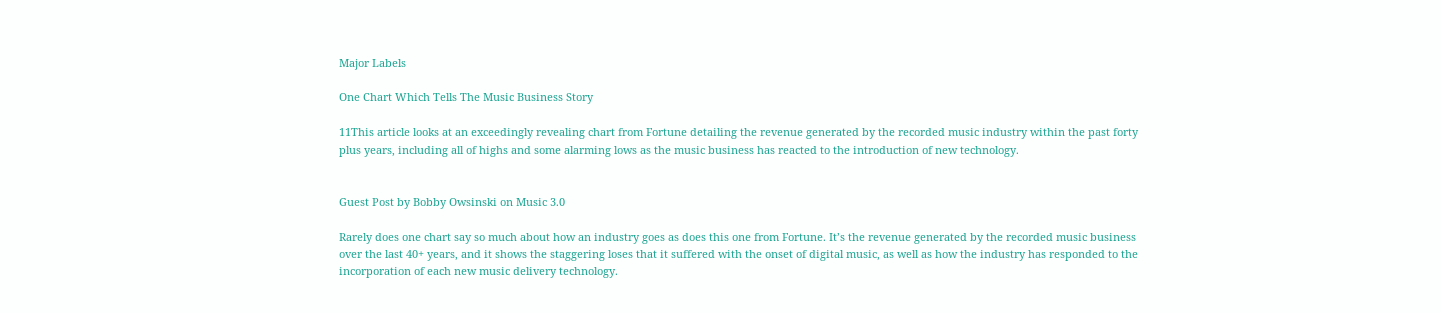Major Labels

One Chart Which Tells The Music Business Story

11This article looks at an exceedingly revealing chart from Fortune detailing the revenue generated by the recorded music industry within the past forty plus years, including all of highs and some alarming lows as the music business has reacted to the introduction of new technology.


Guest Post by Bobby Owsinski on Music 3.0

Rarely does one chart say so much about how an industry goes as does this one from Fortune. It’s the revenue generated by the recorded music business over the last 40+ years, and it shows the staggering loses that it suffered with the onset of digital music, as well as how the industry has responded to the incorporation of each new music delivery technology.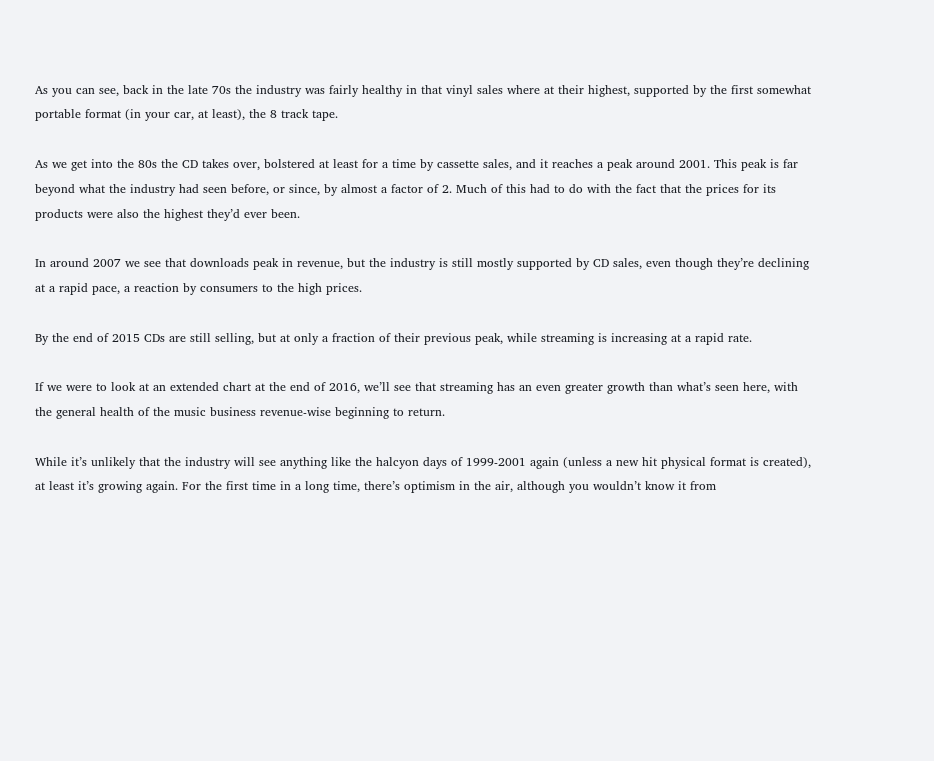As you can see, back in the late 70s the industry was fairly healthy in that vinyl sales where at their highest, supported by the first somewhat portable format (in your car, at least), the 8 track tape.

As we get into the 80s the CD takes over, bolstered at least for a time by cassette sales, and it reaches a peak around 2001. This peak is far beyond what the industry had seen before, or since, by almost a factor of 2. Much of this had to do with the fact that the prices for its products were also the highest they’d ever been.

In around 2007 we see that downloads peak in revenue, but the industry is still mostly supported by CD sales, even though they’re declining at a rapid pace, a reaction by consumers to the high prices.

By the end of 2015 CDs are still selling, but at only a fraction of their previous peak, while streaming is increasing at a rapid rate.

If we were to look at an extended chart at the end of 2016, we’ll see that streaming has an even greater growth than what’s seen here, with the general health of the music business revenue-wise beginning to return.

While it’s unlikely that the industry will see anything like the halcyon days of 1999-2001 again (unless a new hit physical format is created), at least it’s growing again. For the first time in a long time, there’s optimism in the air, although you wouldn’t know it from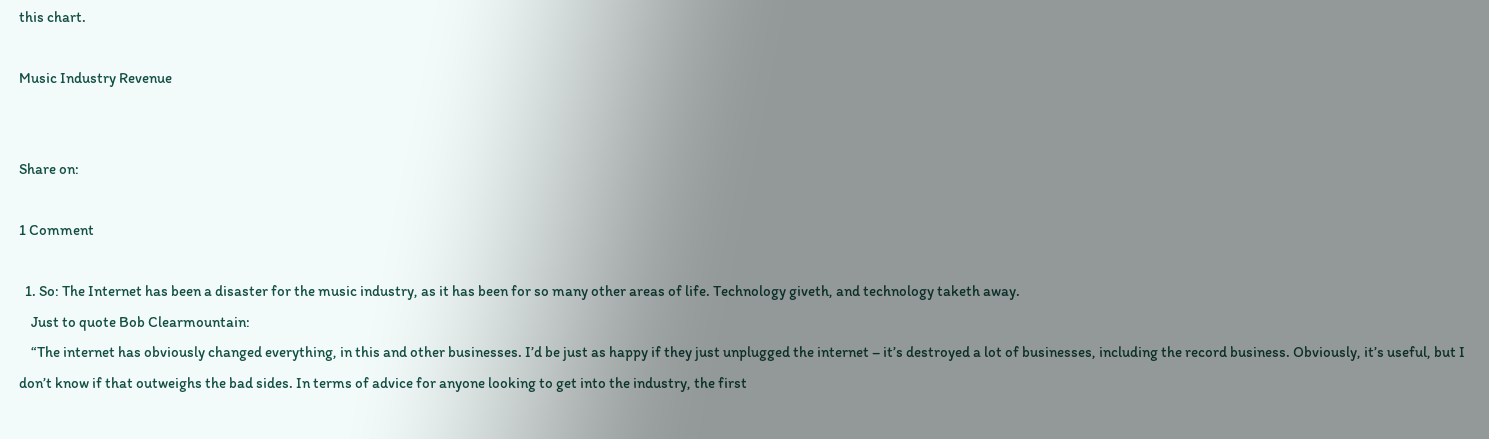this chart.

Music Industry Revenue


Share on:

1 Comment

  1. So: The Internet has been a disaster for the music industry, as it has been for so many other areas of life. Technology giveth, and technology taketh away.
    Just to quote Bob Clearmountain:
    “The internet has obviously changed everything, in this and other businesses. I’d be just as happy if they just unplugged the internet – it’s destroyed a lot of businesses, including the record business. Obviously, it’s useful, but I don’t know if that outweighs the bad sides. In terms of advice for anyone looking to get into the industry, the first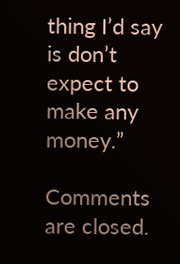thing I’d say is don’t expect to make any money.”

Comments are closed.